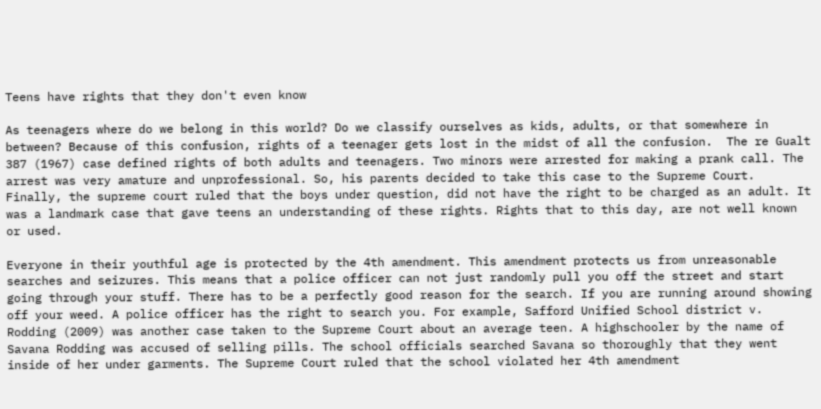Teens have rights that they don't even know

As teenagers where do we belong in this world? Do we classify ourselves as kids, adults, or that somewhere in between? Because of this confusion, rights of a teenager gets lost in the midst of all the confusion.  The re Gualt 387 (1967) case defined rights of both adults and teenagers. Two minors were arrested for making a prank call. The arrest was very amature and unprofessional. So, his parents decided to take this case to the Supreme Court. Finally, the supreme court ruled that the boys under question, did not have the right to be charged as an adult. It was a landmark case that gave teens an understanding of these rights. Rights that to this day, are not well known or used.

Everyone in their youthful age is protected by the 4th amendment. This amendment protects us from unreasonable searches and seizures. This means that a police officer can not just randomly pull you off the street and start going through your stuff. There has to be a perfectly good reason for the search. If you are running around showing off your weed. A police officer has the right to search you. For example, Safford Unified School district v. Rodding (2009) was another case taken to the Supreme Court about an average teen. A highschooler by the name of Savana Rodding was accused of selling pills. The school officials searched Savana so thoroughly that they went inside of her under garments. The Supreme Court ruled that the school violated her 4th amendment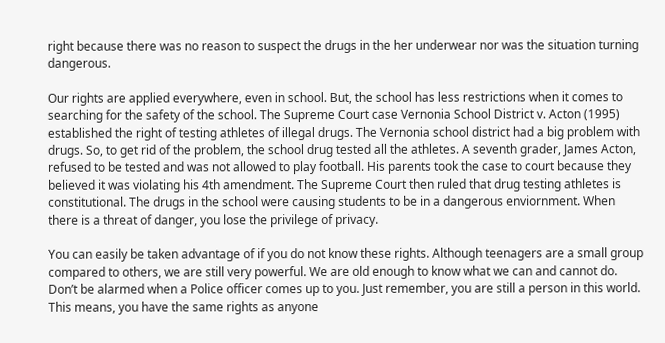right because there was no reason to suspect the drugs in the her underwear nor was the situation turning dangerous.

Our rights are applied everywhere, even in school. But, the school has less restrictions when it comes to searching for the safety of the school. The Supreme Court case Vernonia School District v. Acton (1995) established the right of testing athletes of illegal drugs. The Vernonia school district had a big problem with drugs. So, to get rid of the problem, the school drug tested all the athletes. A seventh grader, James Acton, refused to be tested and was not allowed to play football. His parents took the case to court because they believed it was violating his 4th amendment. The Supreme Court then ruled that drug testing athletes is constitutional. The drugs in the school were causing students to be in a dangerous enviornment. When there is a threat of danger, you lose the privilege of privacy.

You can easily be taken advantage of if you do not know these rights. Although teenagers are a small group compared to others, we are still very powerful. We are old enough to know what we can and cannot do. Don’t be alarmed when a Police officer comes up to you. Just remember, you are still a person in this world. This means, you have the same rights as anyone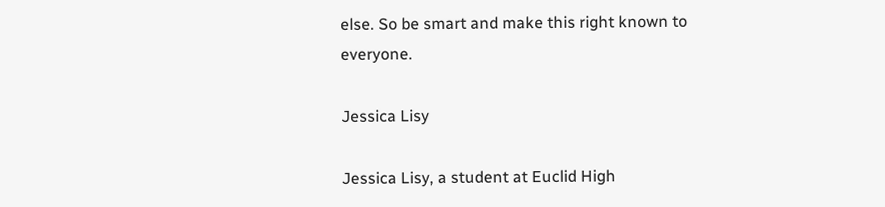else. So be smart and make this right known to everyone.

Jessica Lisy

Jessica Lisy, a student at Euclid High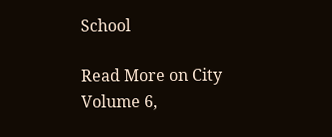School

Read More on City
Volume 6,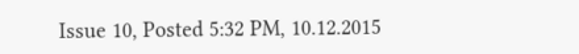Issue 10, Posted 5:32 PM, 10.12.2015